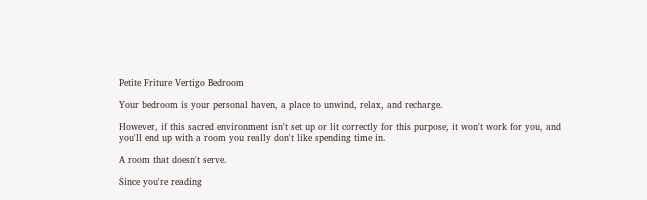Petite Friture Vertigo Bedroom

Your bedroom is your personal haven, a place to unwind, relax, and recharge.

However, if this sacred environment isn't set up or lit correctly for this purpose, it won't work for you, and you'll end up with a room you really don't like spending time in.

A room that doesn't serve.

Since you're reading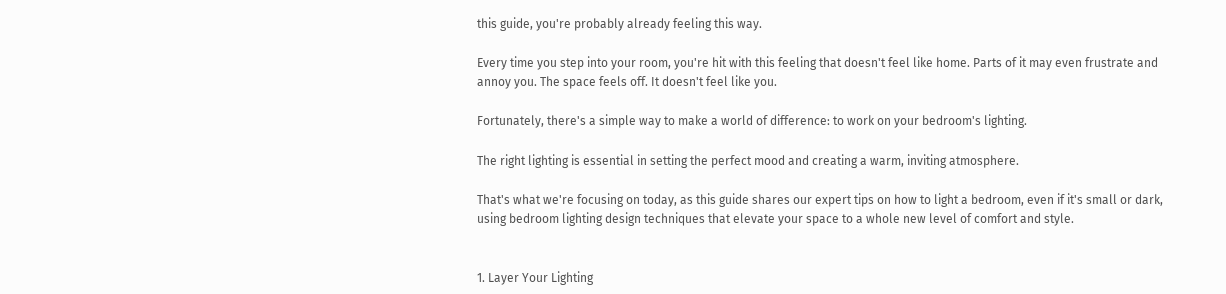this guide, you're probably already feeling this way.

Every time you step into your room, you're hit with this feeling that doesn't feel like home. Parts of it may even frustrate and annoy you. The space feels off. It doesn't feel like you.

Fortunately, there's a simple way to make a world of difference: to work on your bedroom's lighting.

The right lighting is essential in setting the perfect mood and creating a warm, inviting atmosphere.

That's what we're focusing on today, as this guide shares our expert tips on how to light a bedroom, even if it's small or dark, using bedroom lighting design techniques that elevate your space to a whole new level of comfort and style.


1. Layer Your Lighting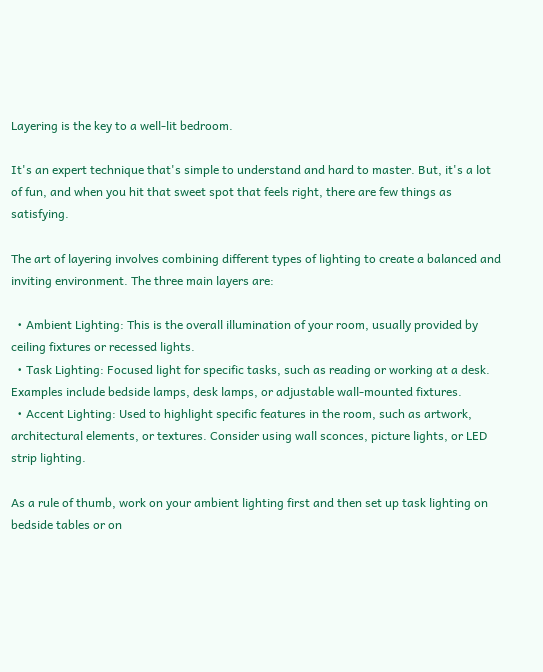Layering is the key to a well-lit bedroom.

It's an expert technique that's simple to understand and hard to master. But, it's a lot of fun, and when you hit that sweet spot that feels right, there are few things as satisfying.

The art of layering involves combining different types of lighting to create a balanced and inviting environment. The three main layers are:

  • Ambient Lighting: This is the overall illumination of your room, usually provided by ceiling fixtures or recessed lights.
  • Task Lighting: Focused light for specific tasks, such as reading or working at a desk. Examples include bedside lamps, desk lamps, or adjustable wall-mounted fixtures.
  • Accent Lighting: Used to highlight specific features in the room, such as artwork, architectural elements, or textures. Consider using wall sconces, picture lights, or LED strip lighting.

As a rule of thumb, work on your ambient lighting first and then set up task lighting on bedside tables or on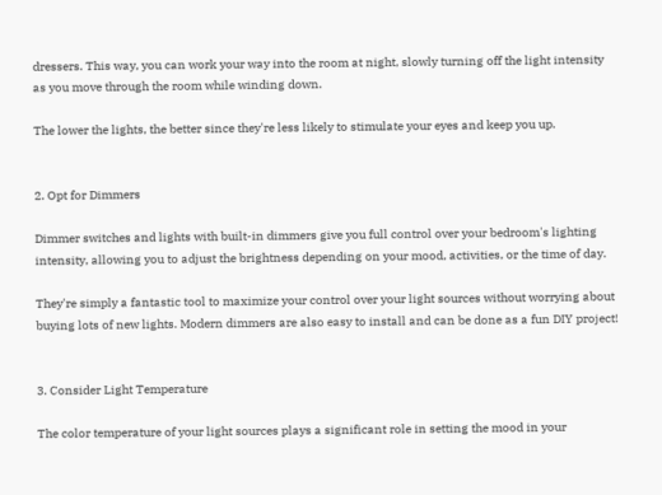dressers. This way, you can work your way into the room at night, slowly turning off the light intensity as you move through the room while winding down.

The lower the lights, the better since they're less likely to stimulate your eyes and keep you up.


2. Opt for Dimmers

Dimmer switches and lights with built-in dimmers give you full control over your bedroom's lighting intensity, allowing you to adjust the brightness depending on your mood, activities, or the time of day.

They're simply a fantastic tool to maximize your control over your light sources without worrying about buying lots of new lights. Modern dimmers are also easy to install and can be done as a fun DIY project!


3. Consider Light Temperature

The color temperature of your light sources plays a significant role in setting the mood in your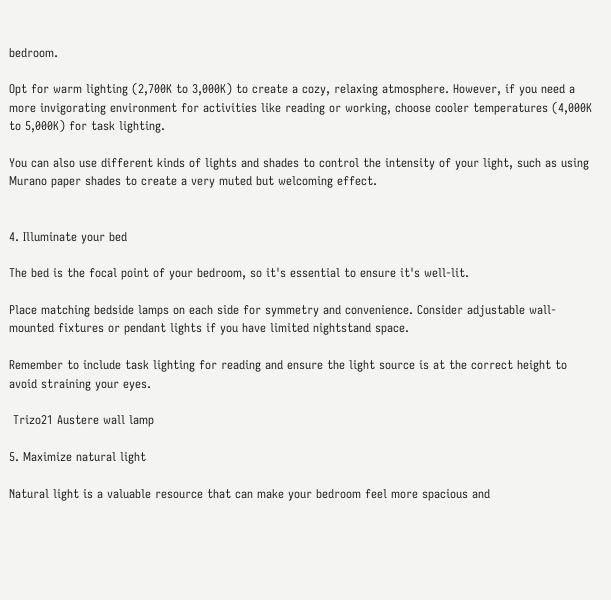bedroom.

Opt for warm lighting (2,700K to 3,000K) to create a cozy, relaxing atmosphere. However, if you need a more invigorating environment for activities like reading or working, choose cooler temperatures (4,000K to 5,000K) for task lighting.

You can also use different kinds of lights and shades to control the intensity of your light, such as using Murano paper shades to create a very muted but welcoming effect.


4. Illuminate your bed

The bed is the focal point of your bedroom, so it's essential to ensure it's well-lit.

Place matching bedside lamps on each side for symmetry and convenience. Consider adjustable wall-mounted fixtures or pendant lights if you have limited nightstand space.

Remember to include task lighting for reading and ensure the light source is at the correct height to avoid straining your eyes.

 Trizo21 Austere wall lamp

5. Maximize natural light

Natural light is a valuable resource that can make your bedroom feel more spacious and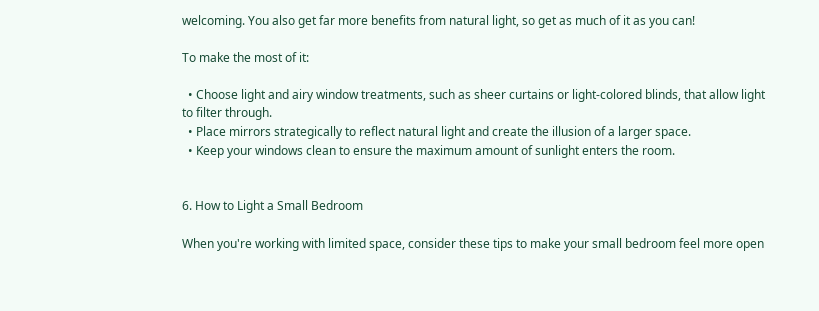welcoming. You also get far more benefits from natural light, so get as much of it as you can!

To make the most of it:

  • Choose light and airy window treatments, such as sheer curtains or light-colored blinds, that allow light to filter through.
  • Place mirrors strategically to reflect natural light and create the illusion of a larger space.
  • Keep your windows clean to ensure the maximum amount of sunlight enters the room.


6. How to Light a Small Bedroom

When you're working with limited space, consider these tips to make your small bedroom feel more open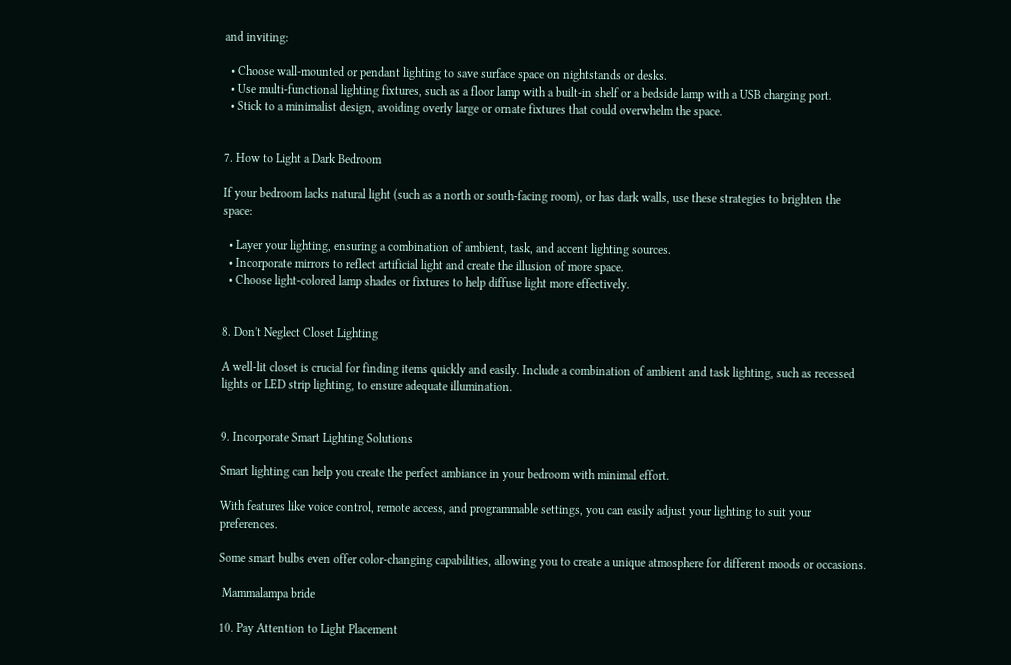and inviting:

  • Choose wall-mounted or pendant lighting to save surface space on nightstands or desks.
  • Use multi-functional lighting fixtures, such as a floor lamp with a built-in shelf or a bedside lamp with a USB charging port.
  • Stick to a minimalist design, avoiding overly large or ornate fixtures that could overwhelm the space.


7. How to Light a Dark Bedroom

If your bedroom lacks natural light (such as a north or south-facing room), or has dark walls, use these strategies to brighten the space:

  • Layer your lighting, ensuring a combination of ambient, task, and accent lighting sources.
  • Incorporate mirrors to reflect artificial light and create the illusion of more space.
  • Choose light-colored lamp shades or fixtures to help diffuse light more effectively.


8. Don't Neglect Closet Lighting

A well-lit closet is crucial for finding items quickly and easily. Include a combination of ambient and task lighting, such as recessed lights or LED strip lighting, to ensure adequate illumination.


9. Incorporate Smart Lighting Solutions

Smart lighting can help you create the perfect ambiance in your bedroom with minimal effort.

With features like voice control, remote access, and programmable settings, you can easily adjust your lighting to suit your preferences.

Some smart bulbs even offer color-changing capabilities, allowing you to create a unique atmosphere for different moods or occasions.

 Mammalampa bride

10. Pay Attention to Light Placement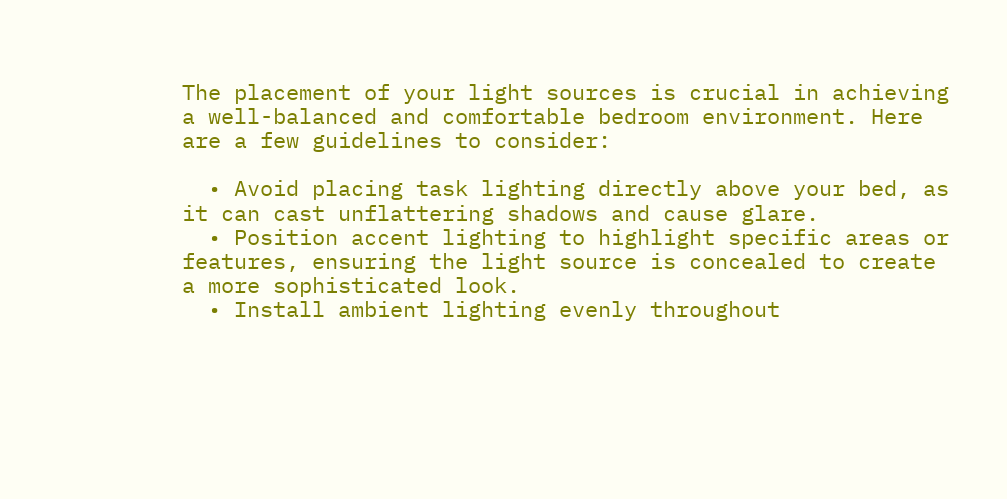The placement of your light sources is crucial in achieving a well-balanced and comfortable bedroom environment. Here are a few guidelines to consider:

  • Avoid placing task lighting directly above your bed, as it can cast unflattering shadows and cause glare.
  • Position accent lighting to highlight specific areas or features, ensuring the light source is concealed to create a more sophisticated look.
  • Install ambient lighting evenly throughout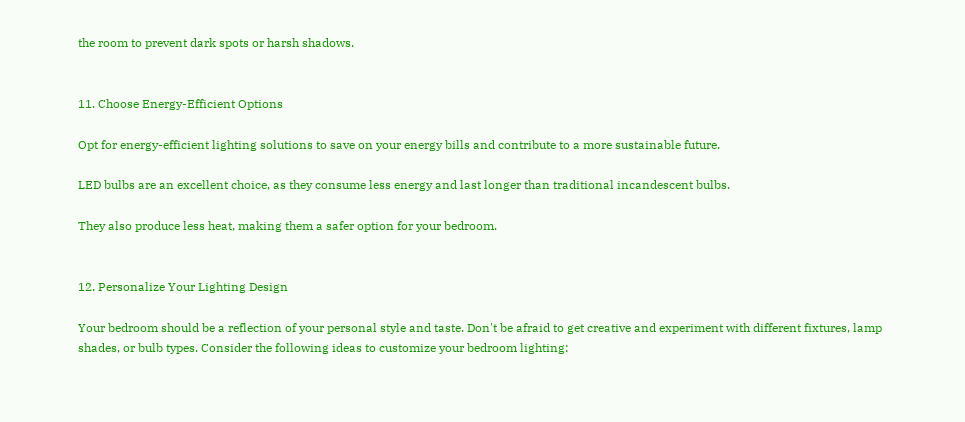the room to prevent dark spots or harsh shadows.


11. Choose Energy-Efficient Options

Opt for energy-efficient lighting solutions to save on your energy bills and contribute to a more sustainable future.

LED bulbs are an excellent choice, as they consume less energy and last longer than traditional incandescent bulbs.

They also produce less heat, making them a safer option for your bedroom.


12. Personalize Your Lighting Design

Your bedroom should be a reflection of your personal style and taste. Don't be afraid to get creative and experiment with different fixtures, lamp shades, or bulb types. Consider the following ideas to customize your bedroom lighting: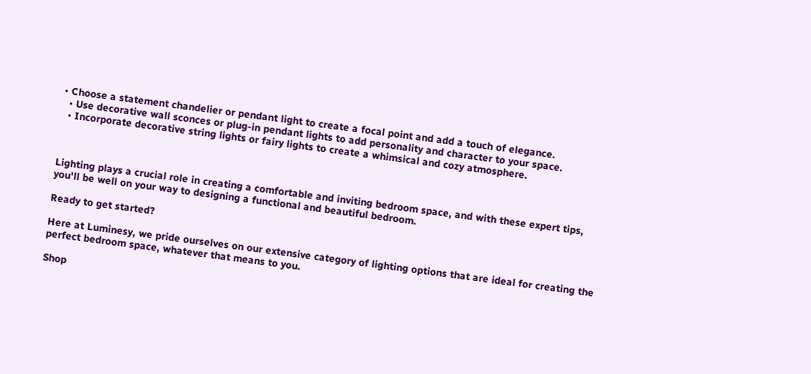• Choose a statement chandelier or pendant light to create a focal point and add a touch of elegance.
  • Use decorative wall sconces or plug-in pendant lights to add personality and character to your space.
  • Incorporate decorative string lights or fairy lights to create a whimsical and cozy atmosphere.



Lighting plays a crucial role in creating a comfortable and inviting bedroom space, and with these expert tips, you'll be well on your way to designing a functional and beautiful bedroom.

Ready to get started?

Here at Luminesy, we pride ourselves on our extensive category of lighting options that are ideal for creating the perfect bedroom space, whatever that means to you.

Shop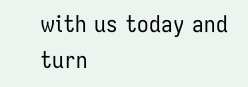with us today and turn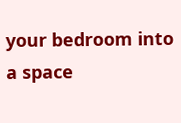your bedroom into a space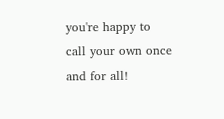you're happy to call your own once and for all!